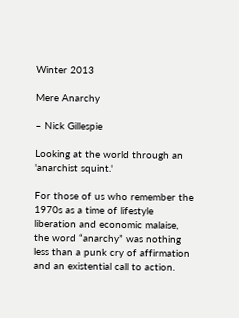Winter 2013

Mere Anarchy

– Nick Gillespie

Looking at the world through an 'anarchist squint.'

For those of us who remember the 1970s as a time of lifestyle liberation and economic malaise, the word “anarchy” was nothing less than a punk cry of affirmation and an existential call to action.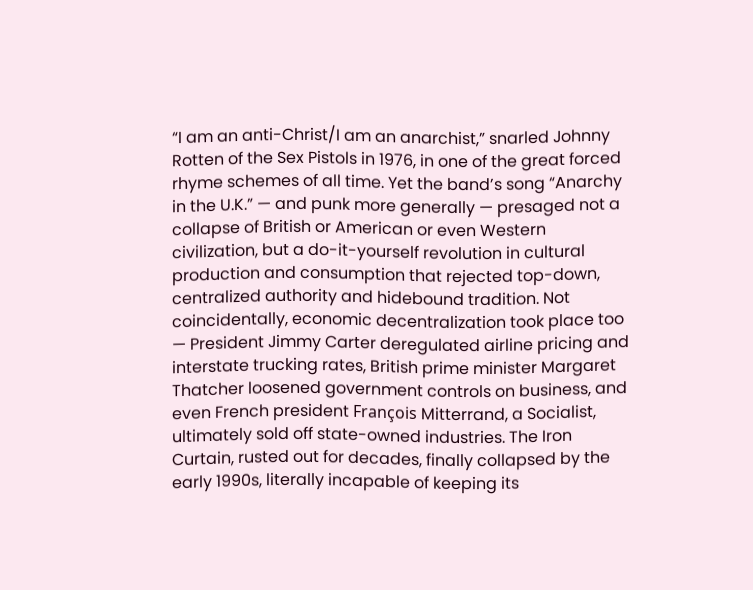“I am an anti-Christ/I am an anarchist,” snarled Johnny Rotten of the Sex Pistols in 1976, in one of the great forced rhyme schemes of all time. Yet the band’s song “Anarchy in the U.K.” — and punk more generally — presaged not a collapse of British or American or even Western civilization, but a do-it-yourself revolution in cultural production and consumption that rejected top-down, centralized authority and hidebound tradition. Not coincidentally, economic decentralization took place too — President Jimmy Carter deregulated airline pricing and interstate trucking rates, British prime minister Margaret Thatcher loosened government controls on business, and even French president François Mitterrand, a Socialist, ultimately sold off state-owned industries. The Iron Curtain, rusted out for decades, finally collapsed by the early 1990s, literally incapable of keeping its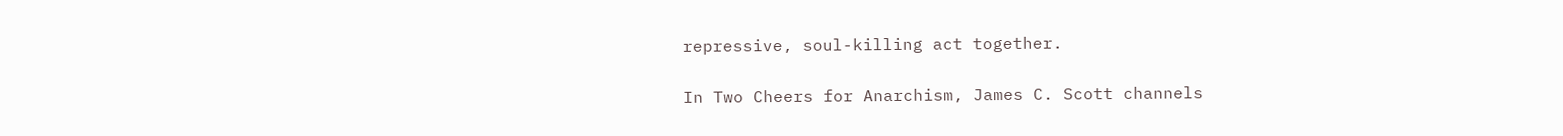repressive, soul-killing act together.

In Two Cheers for Anarchism, James C. Scott channels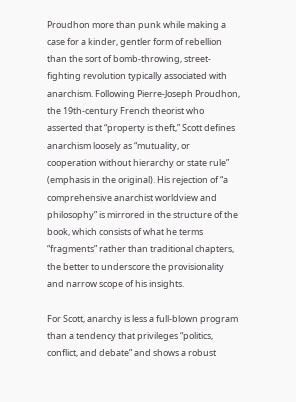Proudhon more than punk while making a case for a kinder, gentler form of rebellion than the sort of bomb-throwing, street-fighting revolution typically associated with anarchism. Following Pierre-Joseph Proudhon, the 19th-century French theorist who asserted that “property is theft,” Scott defines anarchism loosely as “mutuality, or cooperation without hierarchy or state rule” (emphasis in the original). His rejection of “a comprehensive anarchist worldview and philosophy” is mirrored in the structure of the book, which consists of what he terms “fragments” rather than traditional chapters, the better to underscore the provisionality and narrow scope of his insights.

For Scott, anarchy is less a full-blown program than a tendency that privileges “politics, conflict, and debate” and shows a robust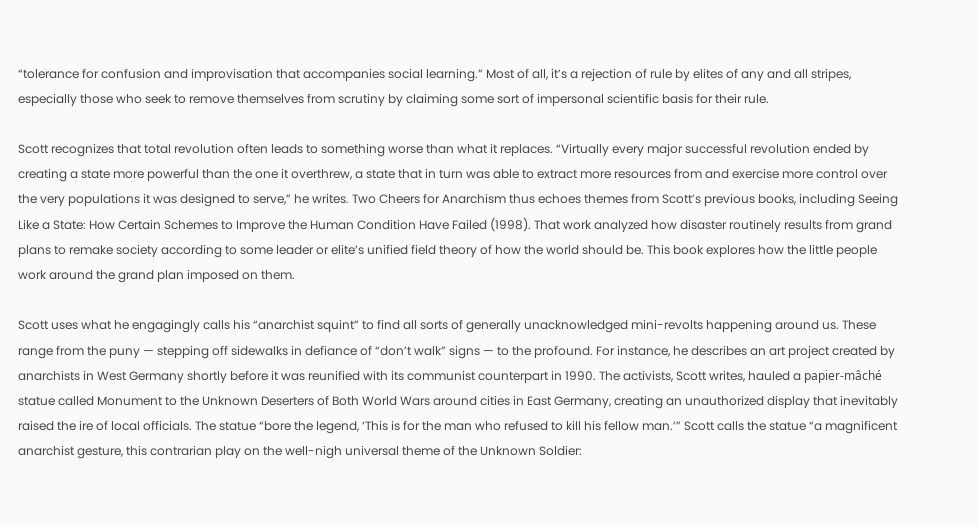“tolerance for confusion and improvisation that accompanies social learning.” Most of all, it’s a rejection of rule by elites of any and all stripes, especially those who seek to remove themselves from scrutiny by claiming some sort of impersonal scientific basis for their rule.

Scott recognizes that total revolution often leads to something worse than what it replaces. “Virtually every major successful revolution ended by creating a state more powerful than the one it overthrew, a state that in turn was able to extract more resources from and exercise more control over the very populations it was designed to serve,” he writes. Two Cheers for Anarchism thus echoes themes from Scott’s previous books, including Seeing Like a State: How Certain Schemes to Improve the Human Condition Have Failed (1998). That work analyzed how disaster routinely results from grand plans to remake society according to some leader or elite’s unified field theory of how the world should be. This book explores how the little people work around the grand plan imposed on them.

Scott uses what he engagingly calls his “anarchist squint” to find all sorts of generally unacknowledged mini-revolts happening around us. These range from the puny — stepping off sidewalks in defiance of “don’t walk” signs — to the profound. For instance, he describes an art project created by anarchists in West Germany shortly before it was reunified with its communist counterpart in 1990. The activists, Scott writes, hauled a papier-mâché statue called Monument to the Unknown Deserters of Both World Wars around cities in East Germany, creating an unauthorized display that inevitably raised the ire of local officials. The statue “bore the legend, ‘This is for the man who refused to kill his fellow man.’” Scott calls the statue “a magnificent anarchist gesture, this contrarian play on the well-nigh universal theme of the Unknown Soldier: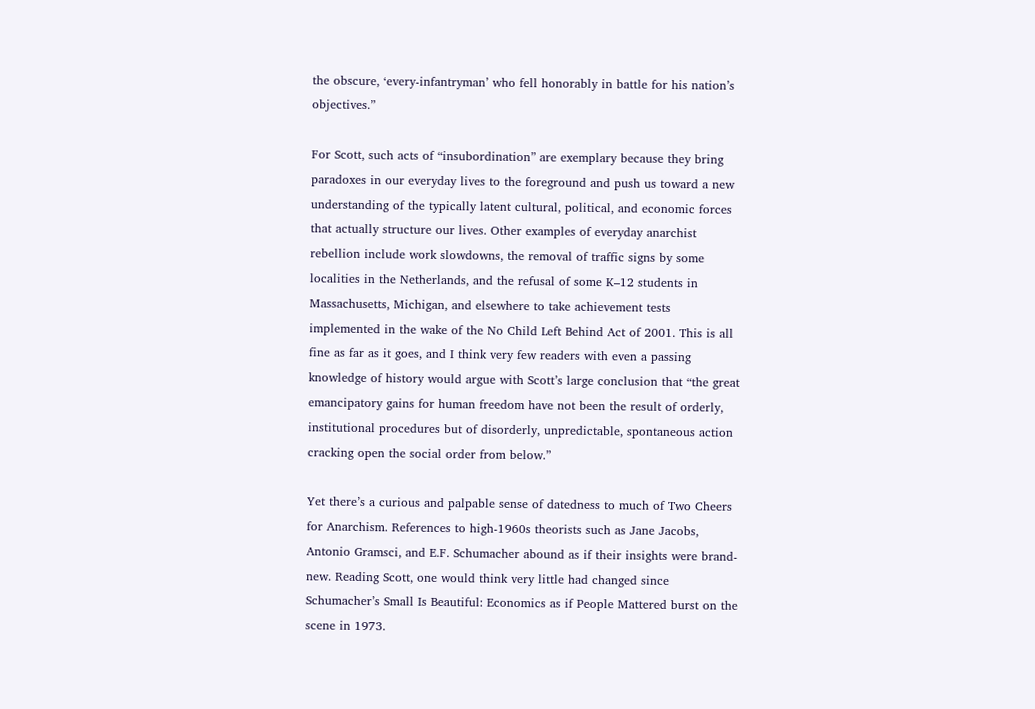the obscure, ‘every-infantryman’ who fell honorably in battle for his nation’s objectives.”

For Scott, such acts of “insubordination” are exemplary because they bring paradoxes in our everyday lives to the foreground and push us toward a new understanding of the typically latent cultural, political, and economic forces that actually structure our lives. Other examples of everyday anarchist rebellion include work slowdowns, the removal of traffic signs by some localities in the Netherlands, and the refusal of some K–12 students in Massachusetts, Michigan, and elsewhere to take achievement tests implemented in the wake of the No Child Left Behind Act of 2001. This is all fine as far as it goes, and I think very few readers with even a passing knowledge of history would argue with Scott’s large conclusion that “the great emancipatory gains for human freedom have not been the result of orderly, institutional procedures but of disorderly, unpredictable, spontaneous action cracking open the social order from below.”

Yet there’s a curious and palpable sense of datedness to much of Two Cheers for Anarchism. References to high-1960s theorists such as Jane Jacobs, Antonio Gramsci, and E.F. Schumacher abound as if their insights were brand-new. Reading Scott, one would think very little had changed since Schumacher’s Small Is Beautiful: Economics as if People Mattered burst on the scene in 1973.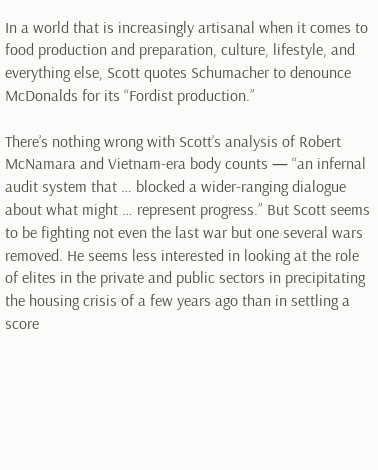In a world that is increasingly artisanal when it comes to food production and preparation, culture, lifestyle, and everything else, Scott quotes Schumacher to denounce McDonalds for its “Fordist production.”

There’s nothing wrong with Scott’s analysis of Robert McNamara and Vietnam-era body counts — “an infernal audit system that … blocked a wider-ranging dialogue about what might … represent progress.” But Scott seems to be fighting not even the last war but one several wars removed. He seems less interested in looking at the role of elites in the private and public sectors in precipitating the housing crisis of a few years ago than in settling a score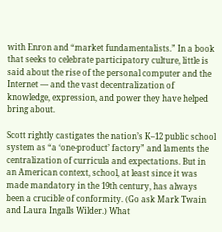with Enron and “market fundamentalists.” In a book that seeks to celebrate participatory culture, little is said about the rise of the personal computer and the Internet — and the vast decentralization of knowledge, expression, and power they have helped bring about.

Scott rightly castigates the nation’s K–12 public school system as “a ‘one-product’ factory” and laments the centralization of curricula and expectations. But in an American context, school, at least since it was made mandatory in the 19th century, has always been a crucible of conformity. (Go ask Mark Twain and Laura Ingalls Wilder.) What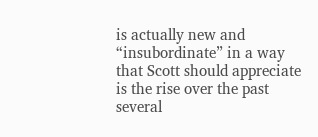is actually new and “insubordinate” in a way that Scott should appreciate is the rise over the past several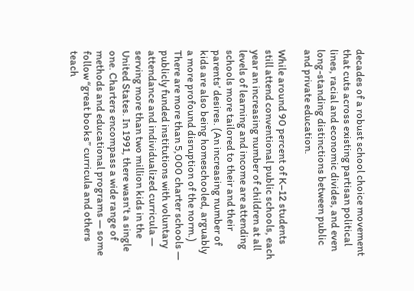decades of a robust school choice movement that cuts across existing partisan political lines, racial and economic divides, and even long-standing distinctions between public and private education.

While around 90 percent of K–12 students still attend conventional public schools, each year an increasing number of children at all levels of learning and income are attending schools more tailored to their and their parents’ desires. (An increasing number of kids are also being homeschooled, arguably a more profound disruption of the norm.) There are more than 5,000 charter schools — publicly funded institutions with voluntary attendance and individualized curricula — serving more than two million kids in the United States. In 1991, there wasn’t a single one. Charters encompass a wide range of methods and educational programs — some follow “great books” curricula and others teach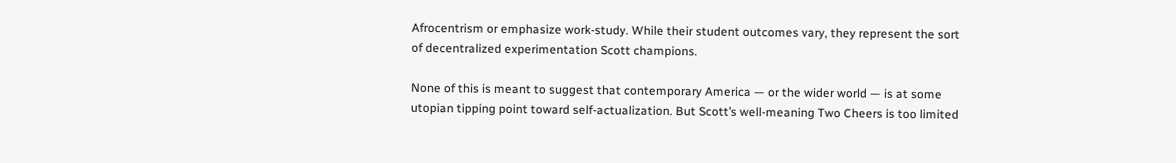Afrocentrism or emphasize work-study. While their student outcomes vary, they represent the sort of decentralized experimentation Scott champions.

None of this is meant to suggest that contemporary America — or the wider world — is at some utopian tipping point toward self-actualization. But Scott’s well-meaning Two Cheers is too limited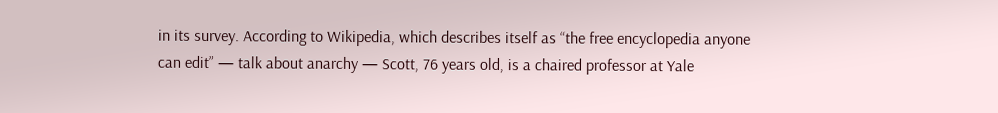in its survey. According to Wikipedia, which describes itself as “the free encyclopedia anyone can edit” — talk about anarchy — Scott, 76 years old, is a chaired professor at Yale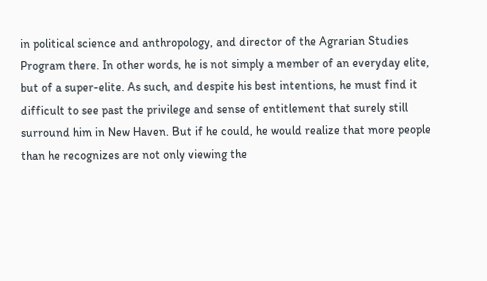in political science and anthropology, and director of the Agrarian Studies Program there. In other words, he is not simply a member of an everyday elite, but of a super-elite. As such, and despite his best intentions, he must find it difficult to see past the privilege and sense of entitlement that surely still surround him in New Haven. But if he could, he would realize that more people than he recognizes are not only viewing the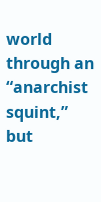world through an “anarchist squint,” but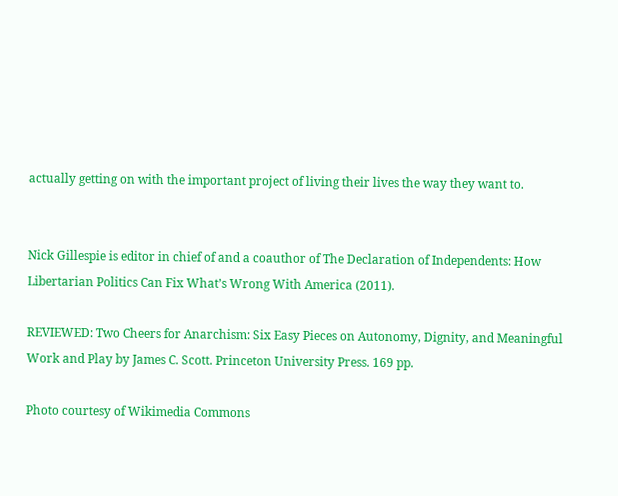actually getting on with the important project of living their lives the way they want to.


Nick Gillespie is editor in chief of and a coauthor of The Declaration of Independents: How Libertarian Politics Can Fix What’s Wrong With America (2011).

REVIEWED: Two Cheers for Anarchism: Six Easy Pieces on Autonomy, Dignity, and Meaningful Work and Play by James C. Scott. Princeton University Press. 169 pp.

Photo courtesy of Wikimedia Commons